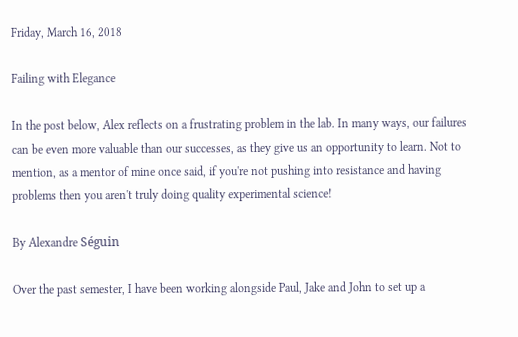Friday, March 16, 2018

Failing with Elegance

In the post below, Alex reflects on a frustrating problem in the lab. In many ways, our failures can be even more valuable than our successes, as they give us an opportunity to learn. Not to mention, as a mentor of mine once said, if you're not pushing into resistance and having problems then you aren't truly doing quality experimental science!

By Alexandre Séguin

Over the past semester, I have been working alongside Paul, Jake and John to set up a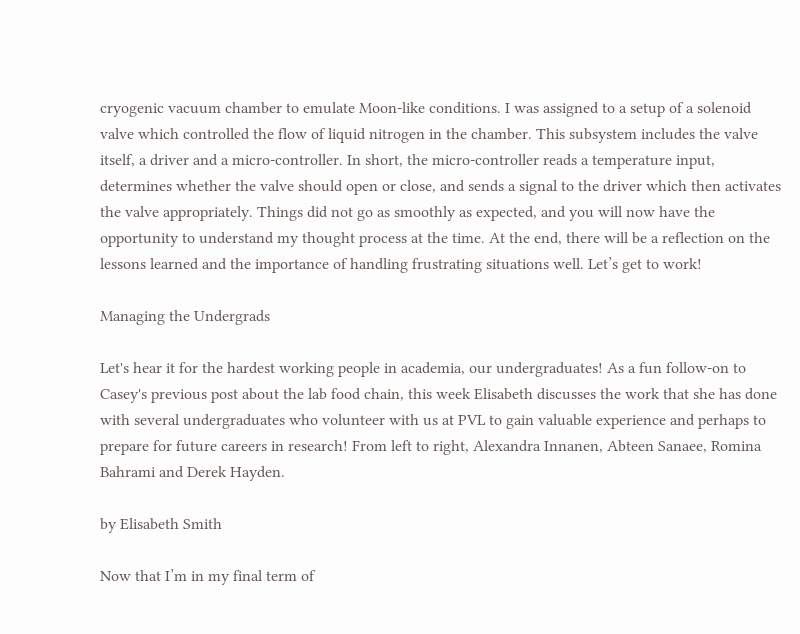cryogenic vacuum chamber to emulate Moon-like conditions. I was assigned to a setup of a solenoid valve which controlled the flow of liquid nitrogen in the chamber. This subsystem includes the valve itself, a driver and a micro-controller. In short, the micro-controller reads a temperature input, determines whether the valve should open or close, and sends a signal to the driver which then activates the valve appropriately. Things did not go as smoothly as expected, and you will now have the opportunity to understand my thought process at the time. At the end, there will be a reflection on the lessons learned and the importance of handling frustrating situations well. Let’s get to work!

Managing the Undergrads

Let's hear it for the hardest working people in academia, our undergraduates! As a fun follow-on to Casey's previous post about the lab food chain, this week Elisabeth discusses the work that she has done with several undergraduates who volunteer with us at PVL to gain valuable experience and perhaps to prepare for future careers in research! From left to right, Alexandra Innanen, Abteen Sanaee, Romina Bahrami and Derek Hayden.

by Elisabeth Smith

Now that I’m in my final term of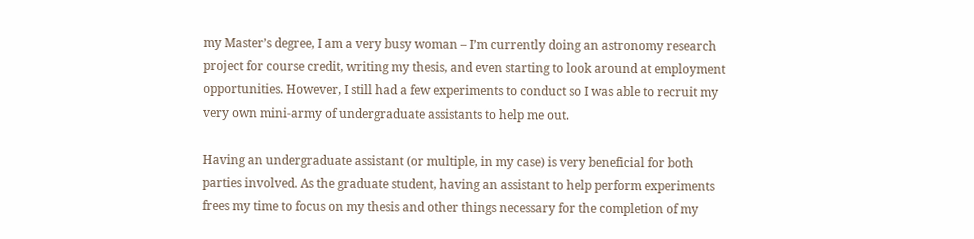my Master’s degree, I am a very busy woman – I’m currently doing an astronomy research project for course credit, writing my thesis, and even starting to look around at employment opportunities. However, I still had a few experiments to conduct so I was able to recruit my very own mini-army of undergraduate assistants to help me out.

Having an undergraduate assistant (or multiple, in my case) is very beneficial for both parties involved. As the graduate student, having an assistant to help perform experiments frees my time to focus on my thesis and other things necessary for the completion of my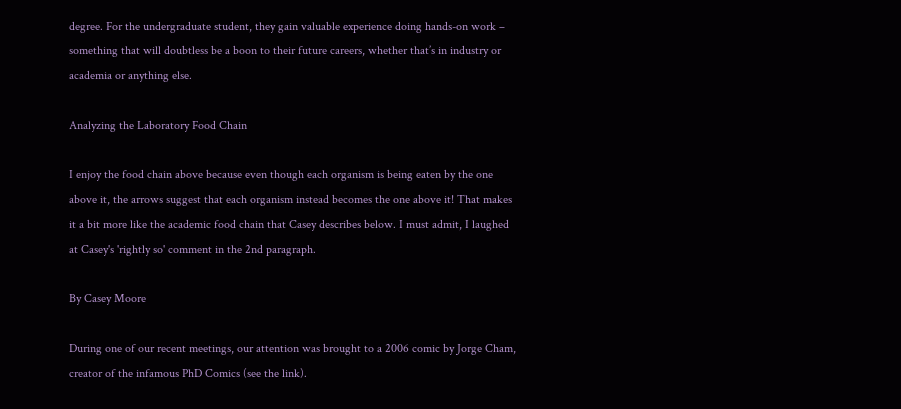degree. For the undergraduate student, they gain valuable experience doing hands-on work – something that will doubtless be a boon to their future careers, whether that’s in industry or academia or anything else.

Analyzing the Laboratory Food Chain

I enjoy the food chain above because even though each organism is being eaten by the one above it, the arrows suggest that each organism instead becomes the one above it! That makes it a bit more like the academic food chain that Casey describes below. I must admit, I laughed at Casey's 'rightly so' comment in the 2nd paragraph.

By Casey Moore

During one of our recent meetings, our attention was brought to a 2006 comic by Jorge Cham, creator of the infamous PhD Comics (see the link).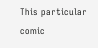This particular comic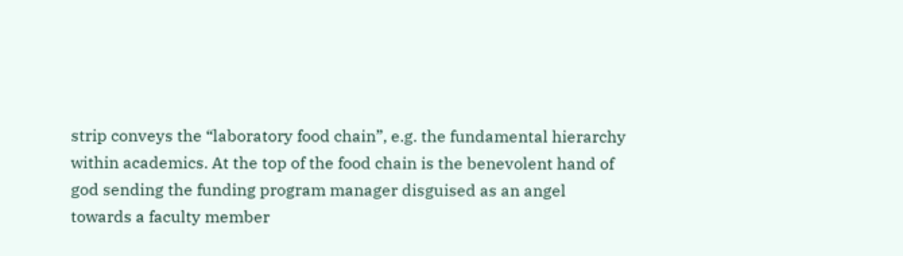strip conveys the “laboratory food chain”, e.g. the fundamental hierarchy within academics. At the top of the food chain is the benevolent hand of god sending the funding program manager disguised as an angel towards a faculty member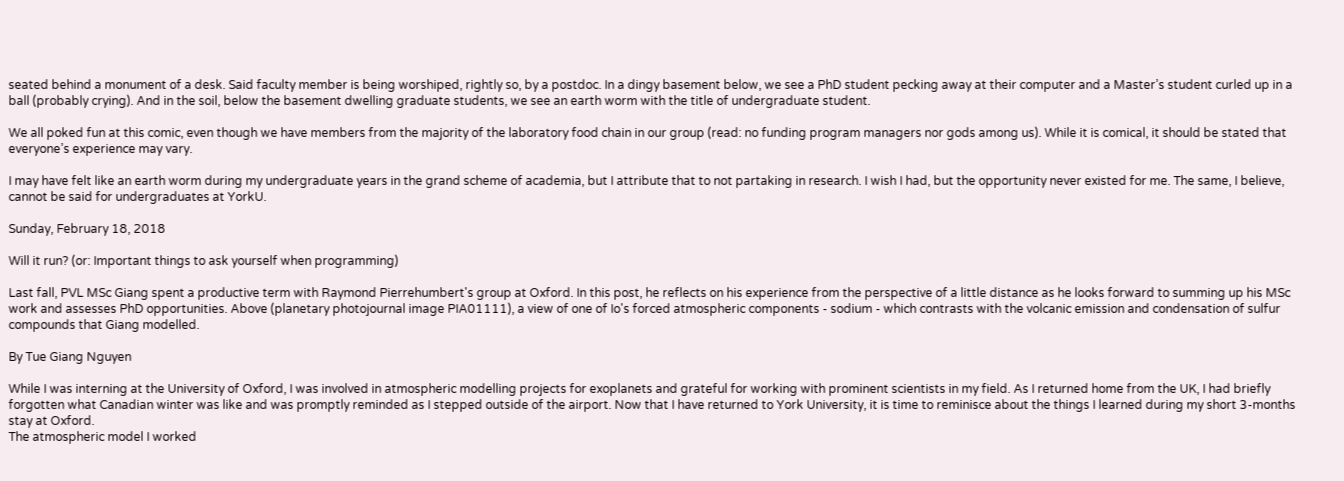seated behind a monument of a desk. Said faculty member is being worshiped, rightly so, by a postdoc. In a dingy basement below, we see a PhD student pecking away at their computer and a Master’s student curled up in a ball (probably crying). And in the soil, below the basement dwelling graduate students, we see an earth worm with the title of undergraduate student.

We all poked fun at this comic, even though we have members from the majority of the laboratory food chain in our group (read: no funding program managers nor gods among us). While it is comical, it should be stated that everyone’s experience may vary.

I may have felt like an earth worm during my undergraduate years in the grand scheme of academia, but I attribute that to not partaking in research. I wish I had, but the opportunity never existed for me. The same, I believe, cannot be said for undergraduates at YorkU.

Sunday, February 18, 2018

Will it run? (or: Important things to ask yourself when programming)

Last fall, PVL MSc Giang spent a productive term with Raymond Pierrehumbert's group at Oxford. In this post, he reflects on his experience from the perspective of a little distance as he looks forward to summing up his MSc work and assesses PhD opportunities. Above (planetary photojournal image PIA01111), a view of one of Io's forced atmospheric components - sodium - which contrasts with the volcanic emission and condensation of sulfur compounds that Giang modelled.

By Tue Giang Nguyen

While I was interning at the University of Oxford, I was involved in atmospheric modelling projects for exoplanets and grateful for working with prominent scientists in my field. As I returned home from the UK, I had briefly forgotten what Canadian winter was like and was promptly reminded as I stepped outside of the airport. Now that I have returned to York University, it is time to reminisce about the things I learned during my short 3-months stay at Oxford.
The atmospheric model I worked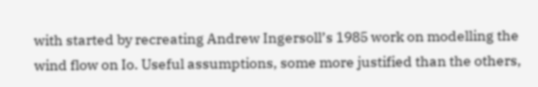with started by recreating Andrew Ingersoll’s 1985 work on modelling the wind flow on Io. Useful assumptions, some more justified than the others,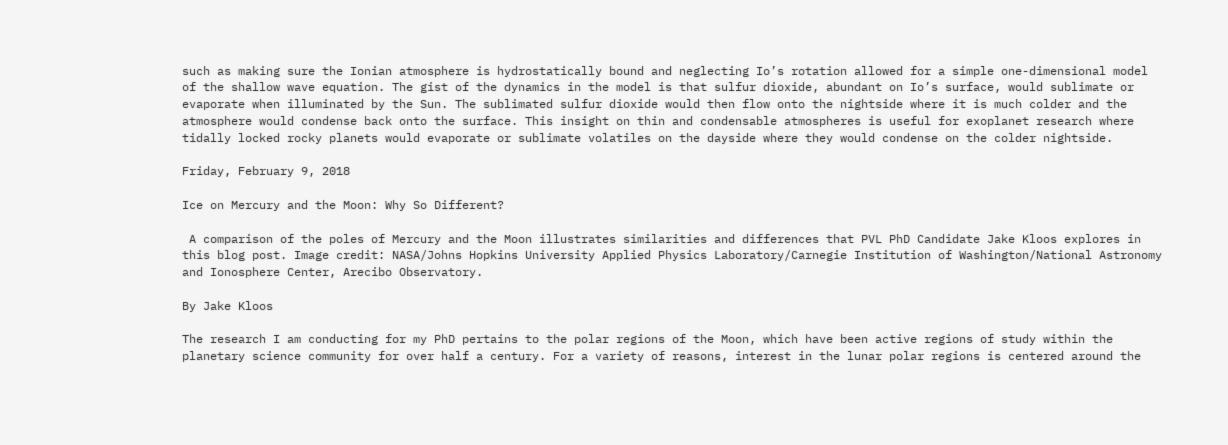such as making sure the Ionian atmosphere is hydrostatically bound and neglecting Io’s rotation allowed for a simple one-dimensional model of the shallow wave equation. The gist of the dynamics in the model is that sulfur dioxide, abundant on Io’s surface, would sublimate or evaporate when illuminated by the Sun. The sublimated sulfur dioxide would then flow onto the nightside where it is much colder and the atmosphere would condense back onto the surface. This insight on thin and condensable atmospheres is useful for exoplanet research where tidally locked rocky planets would evaporate or sublimate volatiles on the dayside where they would condense on the colder nightside.

Friday, February 9, 2018

Ice on Mercury and the Moon: Why So Different?

 A comparison of the poles of Mercury and the Moon illustrates similarities and differences that PVL PhD Candidate Jake Kloos explores in this blog post. Image credit: NASA/Johns Hopkins University Applied Physics Laboratory/Carnegie Institution of Washington/National Astronomy and Ionosphere Center, Arecibo Observatory.

By Jake Kloos

The research I am conducting for my PhD pertains to the polar regions of the Moon, which have been active regions of study within the planetary science community for over half a century. For a variety of reasons, interest in the lunar polar regions is centered around the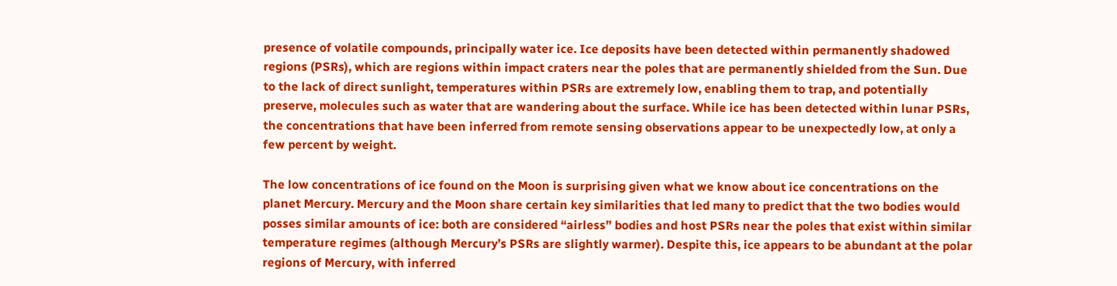presence of volatile compounds, principally water ice. Ice deposits have been detected within permanently shadowed regions (PSRs), which are regions within impact craters near the poles that are permanently shielded from the Sun. Due to the lack of direct sunlight, temperatures within PSRs are extremely low, enabling them to trap, and potentially preserve, molecules such as water that are wandering about the surface. While ice has been detected within lunar PSRs, the concentrations that have been inferred from remote sensing observations appear to be unexpectedly low, at only a few percent by weight.

The low concentrations of ice found on the Moon is surprising given what we know about ice concentrations on the planet Mercury. Mercury and the Moon share certain key similarities that led many to predict that the two bodies would posses similar amounts of ice: both are considered “airless” bodies and host PSRs near the poles that exist within similar temperature regimes (although Mercury’s PSRs are slightly warmer). Despite this, ice appears to be abundant at the polar regions of Mercury, with inferred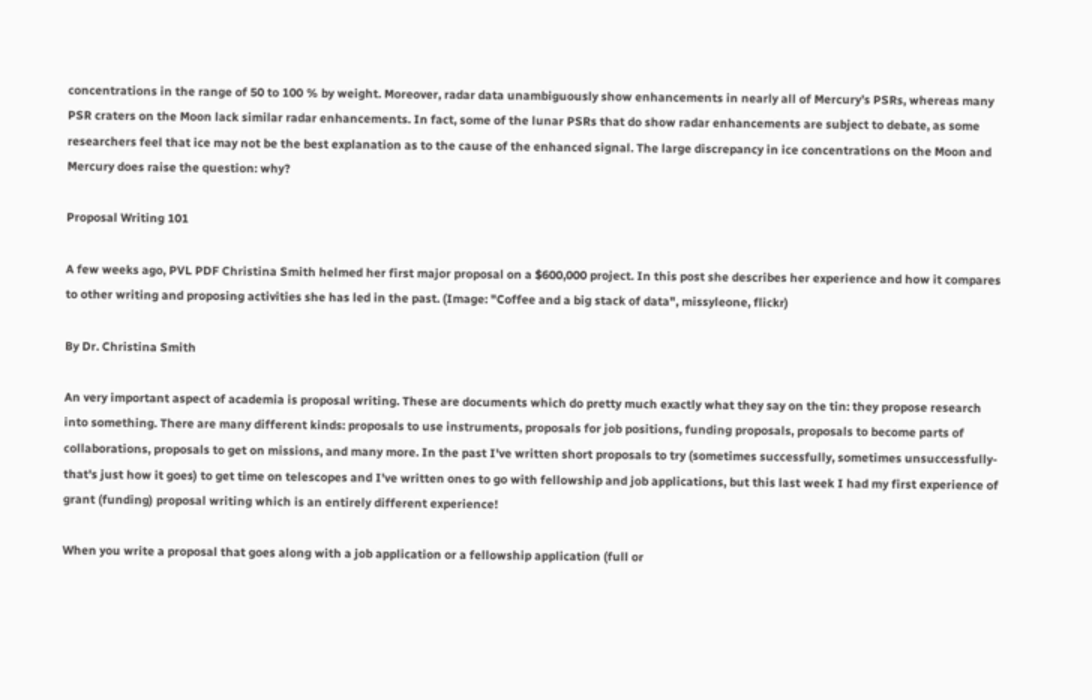concentrations in the range of 50 to 100 % by weight. Moreover, radar data unambiguously show enhancements in nearly all of Mercury’s PSRs, whereas many PSR craters on the Moon lack similar radar enhancements. In fact, some of the lunar PSRs that do show radar enhancements are subject to debate, as some researchers feel that ice may not be the best explanation as to the cause of the enhanced signal. The large discrepancy in ice concentrations on the Moon and Mercury does raise the question: why?

Proposal Writing 101

A few weeks ago, PVL PDF Christina Smith helmed her first major proposal on a $600,000 project. In this post she describes her experience and how it compares to other writing and proposing activities she has led in the past. (Image: "Coffee and a big stack of data", missyleone, flickr)

By Dr. Christina Smith

An very important aspect of academia is proposal writing. These are documents which do pretty much exactly what they say on the tin: they propose research into something. There are many different kinds: proposals to use instruments, proposals for job positions, funding proposals, proposals to become parts of collaborations, proposals to get on missions, and many more. In the past I've written short proposals to try (sometimes successfully, sometimes unsuccessfully- that's just how it goes) to get time on telescopes and I've written ones to go with fellowship and job applications, but this last week I had my first experience of grant (funding) proposal writing which is an entirely different experience!

When you write a proposal that goes along with a job application or a fellowship application (full or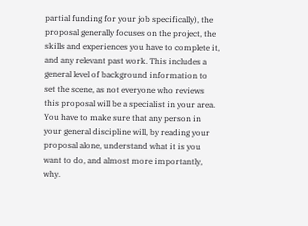partial funding for your job specifically), the proposal generally focuses on the project, the skills and experiences you have to complete it, and any relevant past work. This includes a general level of background information to set the scene, as not everyone who reviews this proposal will be a specialist in your area. You have to make sure that any person in your general discipline will, by reading your proposal alone, understand what it is you want to do, and almost more importantly, why.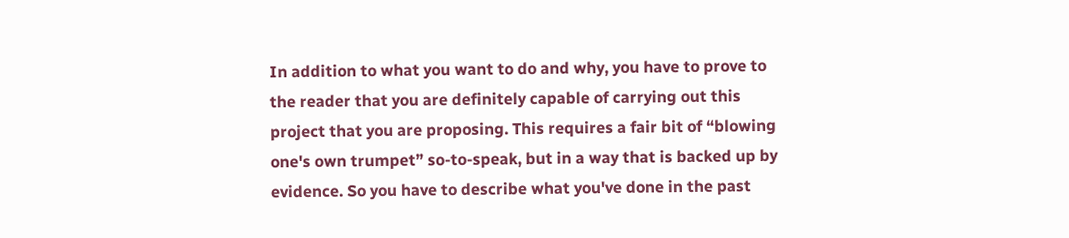In addition to what you want to do and why, you have to prove to the reader that you are definitely capable of carrying out this project that you are proposing. This requires a fair bit of “blowing one's own trumpet” so-to-speak, but in a way that is backed up by evidence. So you have to describe what you've done in the past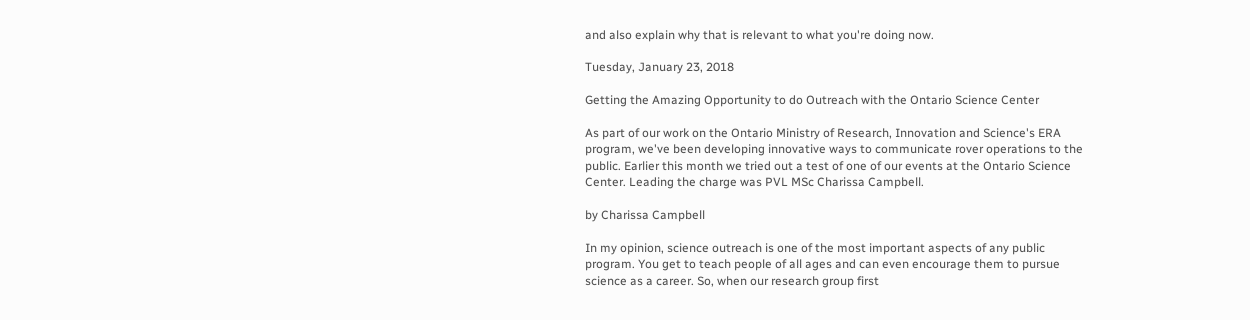and also explain why that is relevant to what you're doing now.

Tuesday, January 23, 2018

Getting the Amazing Opportunity to do Outreach with the Ontario Science Center

As part of our work on the Ontario Ministry of Research, Innovation and Science's ERA program, we've been developing innovative ways to communicate rover operations to the public. Earlier this month we tried out a test of one of our events at the Ontario Science Center. Leading the charge was PVL MSc Charissa Campbell.

by Charissa Campbell

In my opinion, science outreach is one of the most important aspects of any public program. You get to teach people of all ages and can even encourage them to pursue science as a career. So, when our research group first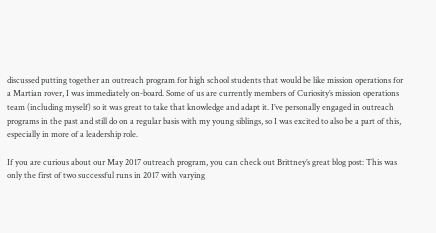discussed putting together an outreach program for high school students that would be like mission operations for a Martian rover, I was immediately on-board. Some of us are currently members of Curiosity’s mission operations team (including myself) so it was great to take that knowledge and adapt it. I’ve personally engaged in outreach programs in the past and still do on a regular basis with my young siblings, so I was excited to also be a part of this, especially in more of a leadership role.

If you are curious about our May 2017 outreach program, you can check out Brittney’s great blog post: This was only the first of two successful runs in 2017 with varying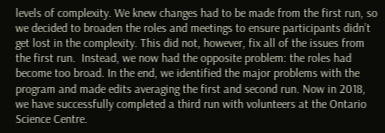levels of complexity. We knew changes had to be made from the first run, so we decided to broaden the roles and meetings to ensure participants didn’t get lost in the complexity. This did not, however, fix all of the issues from the first run.  Instead, we now had the opposite problem: the roles had become too broad. In the end, we identified the major problems with the program and made edits averaging the first and second run. Now in 2018, we have successfully completed a third run with volunteers at the Ontario Science Centre.